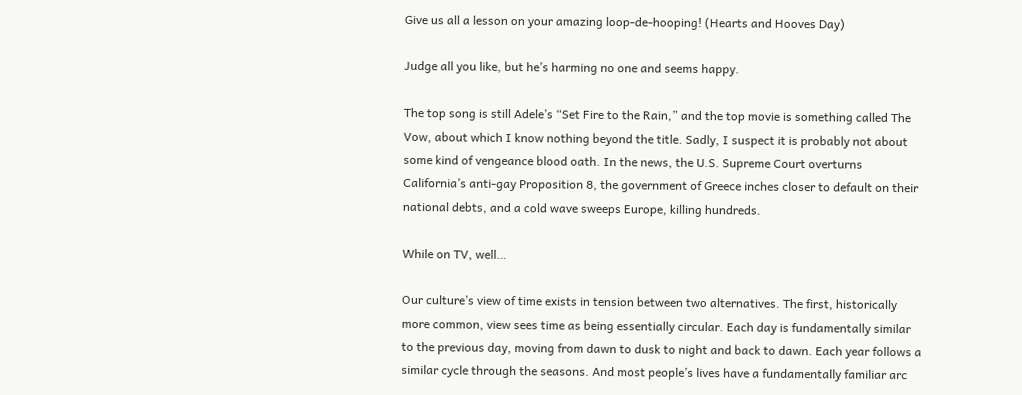Give us all a lesson on your amazing loop-de-hooping! (Hearts and Hooves Day)

Judge all you like, but he’s harming no one and seems happy.

The top song is still Adele’s “Set Fire to the Rain,” and the top movie is something called The Vow, about which I know nothing beyond the title. Sadly, I suspect it is probably not about some kind of vengeance blood oath. In the news, the U.S. Supreme Court overturns California’s anti-gay Proposition 8, the government of Greece inches closer to default on their national debts, and a cold wave sweeps Europe, killing hundreds.

While on TV, well…

Our culture’s view of time exists in tension between two alternatives. The first, historically more common, view sees time as being essentially circular. Each day is fundamentally similar to the previous day, moving from dawn to dusk to night and back to dawn. Each year follows a similar cycle through the seasons. And most people’s lives have a fundamentally familiar arc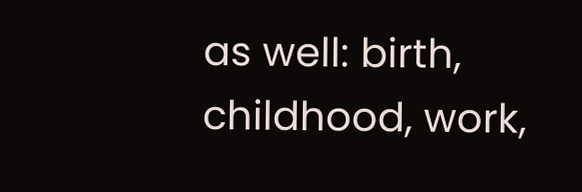as well: birth, childhood, work,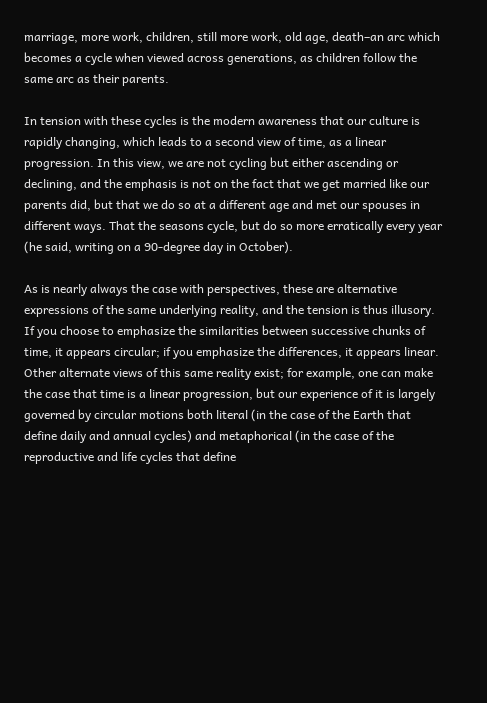marriage, more work, children, still more work, old age, death–an arc which becomes a cycle when viewed across generations, as children follow the same arc as their parents.

In tension with these cycles is the modern awareness that our culture is rapidly changing, which leads to a second view of time, as a linear progression. In this view, we are not cycling but either ascending or declining, and the emphasis is not on the fact that we get married like our parents did, but that we do so at a different age and met our spouses in different ways. That the seasons cycle, but do so more erratically every year (he said, writing on a 90-degree day in October).

As is nearly always the case with perspectives, these are alternative expressions of the same underlying reality, and the tension is thus illusory. If you choose to emphasize the similarities between successive chunks of time, it appears circular; if you emphasize the differences, it appears linear. Other alternate views of this same reality exist; for example, one can make the case that time is a linear progression, but our experience of it is largely governed by circular motions both literal (in the case of the Earth that define daily and annual cycles) and metaphorical (in the case of the reproductive and life cycles that define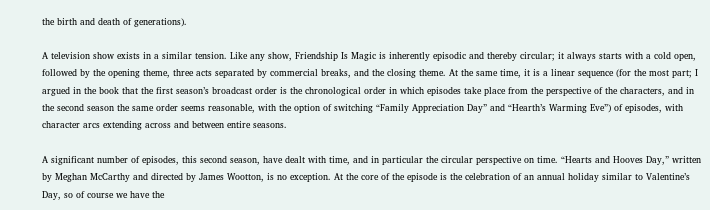the birth and death of generations).

A television show exists in a similar tension. Like any show, Friendship Is Magic is inherently episodic and thereby circular; it always starts with a cold open, followed by the opening theme, three acts separated by commercial breaks, and the closing theme. At the same time, it is a linear sequence (for the most part; I argued in the book that the first season’s broadcast order is the chronological order in which episodes take place from the perspective of the characters, and in the second season the same order seems reasonable, with the option of switching “Family Appreciation Day” and “Hearth’s Warming Eve”) of episodes, with character arcs extending across and between entire seasons.

A significant number of episodes, this second season, have dealt with time, and in particular the circular perspective on time. “Hearts and Hooves Day,” written by Meghan McCarthy and directed by James Wootton, is no exception. At the core of the episode is the celebration of an annual holiday similar to Valentine’s Day, so of course we have the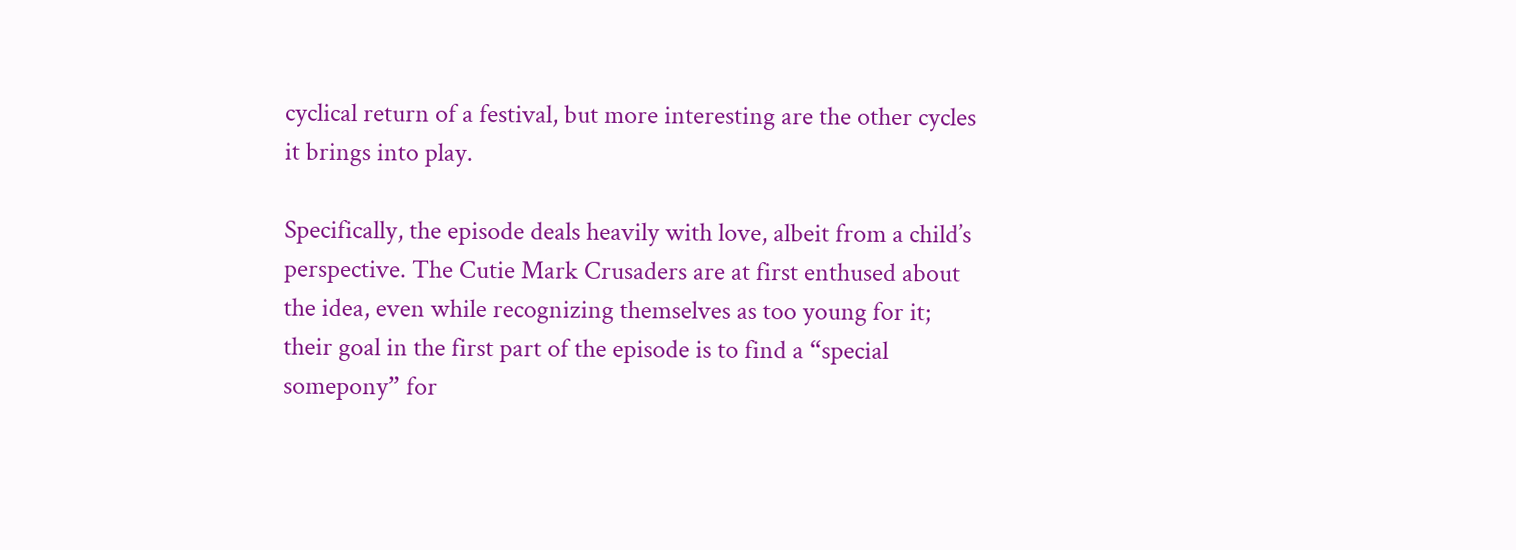cyclical return of a festival, but more interesting are the other cycles it brings into play.

Specifically, the episode deals heavily with love, albeit from a child’s perspective. The Cutie Mark Crusaders are at first enthused about the idea, even while recognizing themselves as too young for it; their goal in the first part of the episode is to find a “special somepony” for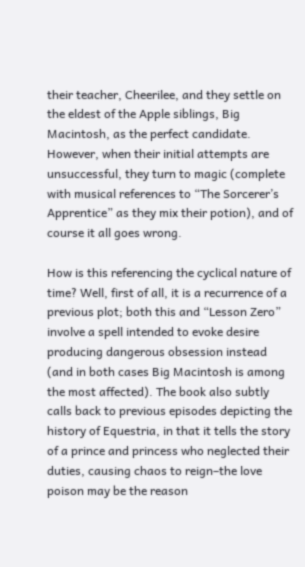their teacher, Cheerilee, and they settle on the eldest of the Apple siblings, Big Macintosh, as the perfect candidate. However, when their initial attempts are unsuccessful, they turn to magic (complete with musical references to “The Sorcerer’s Apprentice” as they mix their potion), and of course it all goes wrong.

How is this referencing the cyclical nature of time? Well, first of all, it is a recurrence of a previous plot; both this and “Lesson Zero” involve a spell intended to evoke desire producing dangerous obsession instead (and in both cases Big Macintosh is among the most affected). The book also subtly calls back to previous episodes depicting the history of Equestria, in that it tells the story of a prince and princess who neglected their duties, causing chaos to reign–the love poison may be the reason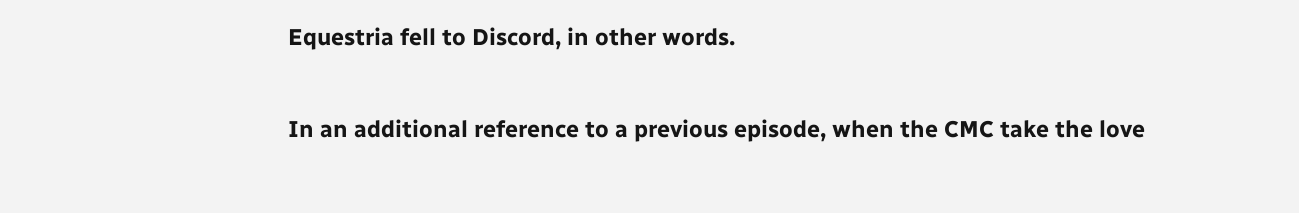Equestria fell to Discord, in other words.

In an additional reference to a previous episode, when the CMC take the love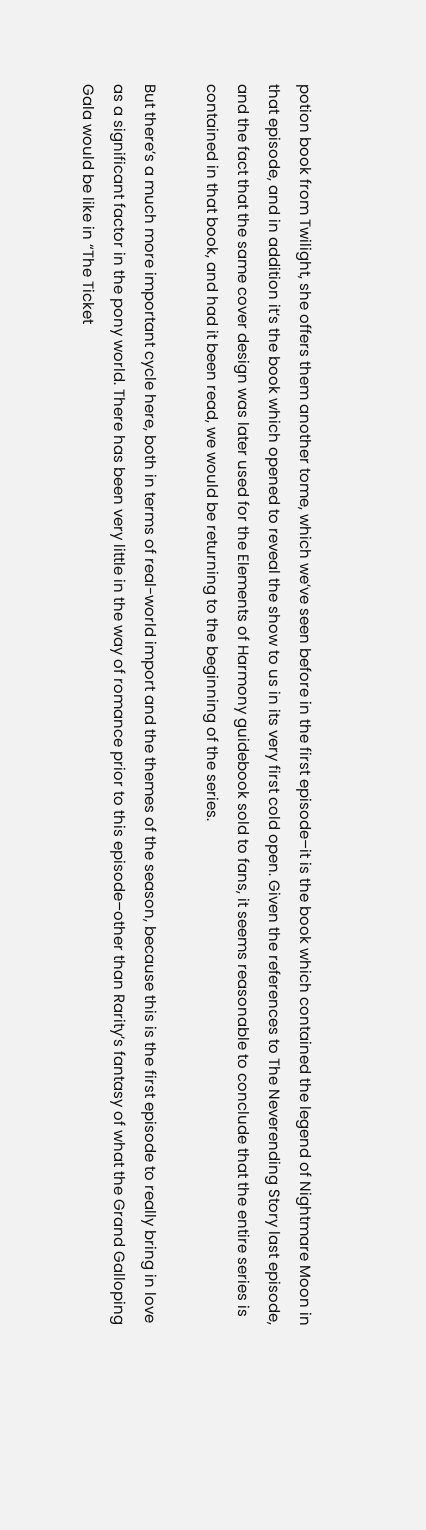potion book from Twilight, she offers them another tome, which we’ve seen before in the first episode–it is the book which contained the legend of Nightmare Moon in that episode, and in addition it’s the book which opened to reveal the show to us in its very first cold open. Given the references to The Neverending Story last episode, and the fact that the same cover design was later used for the Elements of Harmony guidebook sold to fans, it seems reasonable to conclude that the entire series is contained in that book, and had it been read, we would be returning to the beginning of the series.

But there’s a much more important cycle here, both in terms of real-world import and the themes of the season, because this is the first episode to really bring in love as a significant factor in the pony world. There has been very little in the way of romance prior to this episode–other than Rarity’s fantasy of what the Grand Galloping Gala would be like in “The Ticket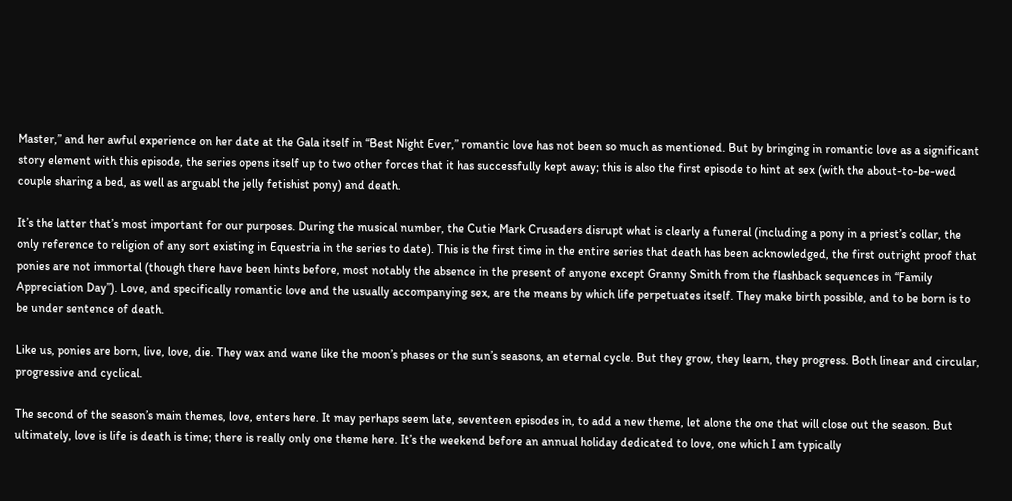Master,” and her awful experience on her date at the Gala itself in “Best Night Ever,” romantic love has not been so much as mentioned. But by bringing in romantic love as a significant story element with this episode, the series opens itself up to two other forces that it has successfully kept away; this is also the first episode to hint at sex (with the about-to-be-wed couple sharing a bed, as well as arguabl the jelly fetishist pony) and death.

It’s the latter that’s most important for our purposes. During the musical number, the Cutie Mark Crusaders disrupt what is clearly a funeral (including a pony in a priest’s collar, the only reference to religion of any sort existing in Equestria in the series to date). This is the first time in the entire series that death has been acknowledged, the first outright proof that ponies are not immortal (though there have been hints before, most notably the absence in the present of anyone except Granny Smith from the flashback sequences in “Family Appreciation Day”). Love, and specifically romantic love and the usually accompanying sex, are the means by which life perpetuates itself. They make birth possible, and to be born is to be under sentence of death.

Like us, ponies are born, live, love, die. They wax and wane like the moon’s phases or the sun’s seasons, an eternal cycle. But they grow, they learn, they progress. Both linear and circular, progressive and cyclical.

The second of the season’s main themes, love, enters here. It may perhaps seem late, seventeen episodes in, to add a new theme, let alone the one that will close out the season. But ultimately, love is life is death is time; there is really only one theme here. It’s the weekend before an annual holiday dedicated to love, one which I am typically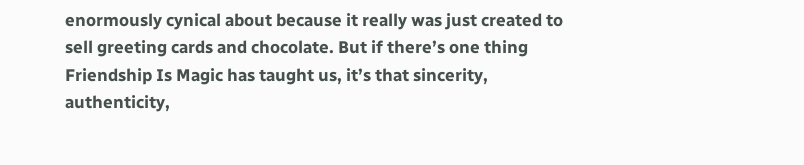enormously cynical about because it really was just created to sell greeting cards and chocolate. But if there’s one thing Friendship Is Magic has taught us, it’s that sincerity, authenticity,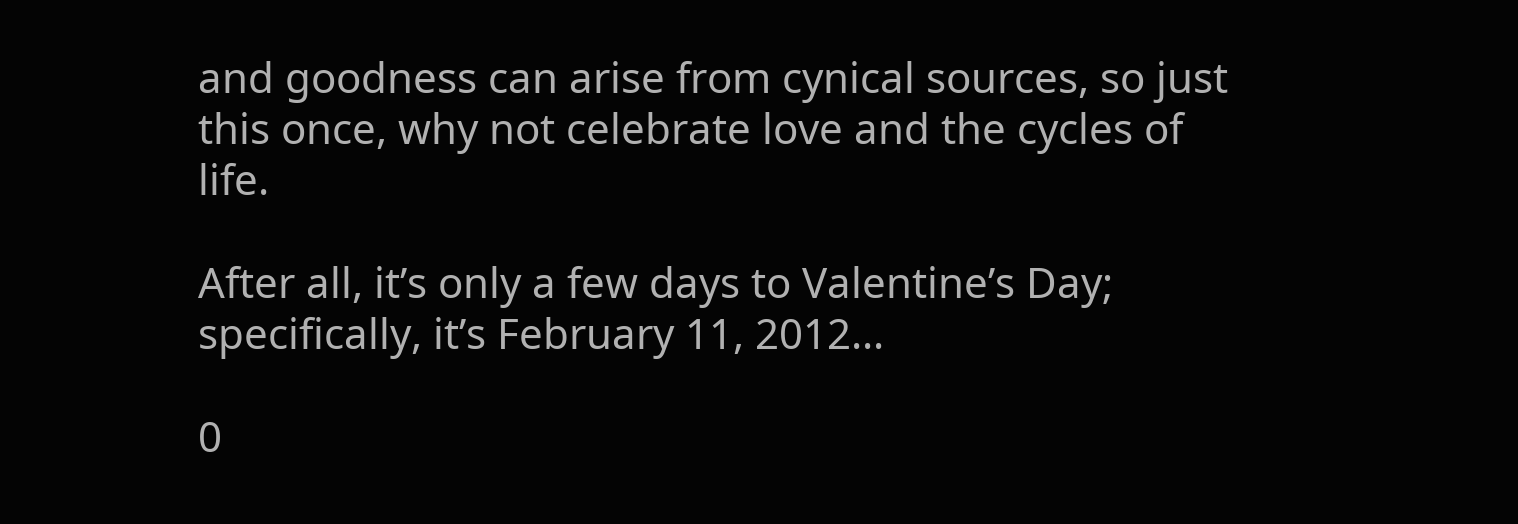and goodness can arise from cynical sources, so just this once, why not celebrate love and the cycles of life.

After all, it’s only a few days to Valentine’s Day; specifically, it’s February 11, 2012…

0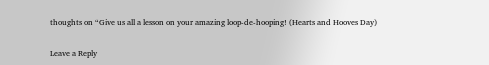thoughts on “Give us all a lesson on your amazing loop-de-hooping! (Hearts and Hooves Day)

Leave a Reply